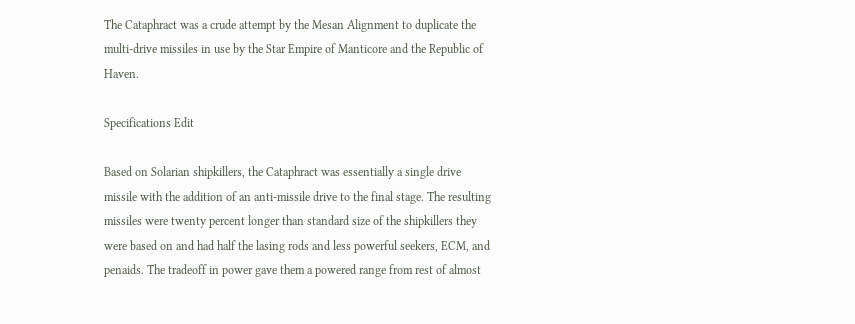The Cataphract was a crude attempt by the Mesan Alignment to duplicate the multi-drive missiles in use by the Star Empire of Manticore and the Republic of Haven.

Specifications Edit

Based on Solarian shipkillers, the Cataphract was essentially a single drive missile with the addition of an anti-missile drive to the final stage. The resulting missiles were twenty percent longer than standard size of the shipkillers they were based on and had half the lasing rods and less powerful seekers, ECM, and penaids. The tradeoff in power gave them a powered range from rest of almost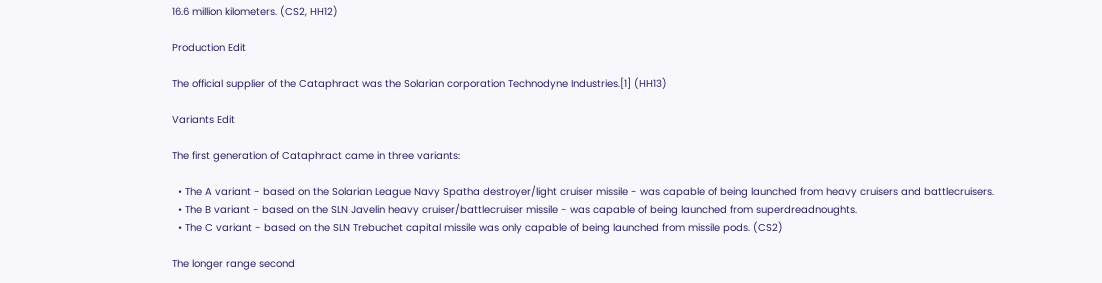16.6 million kilometers. (CS2, HH12)

Production Edit

The official supplier of the Cataphract was the Solarian corporation Technodyne Industries.[1] (HH13)

Variants Edit

The first generation of Cataphract came in three variants:

  • The A variant - based on the Solarian League Navy Spatha destroyer/light cruiser missile - was capable of being launched from heavy cruisers and battlecruisers.
  • The B variant - based on the SLN Javelin heavy cruiser/battlecruiser missile - was capable of being launched from superdreadnoughts.
  • The C variant - based on the SLN Trebuchet capital missile was only capable of being launched from missile pods. (CS2)

The longer range second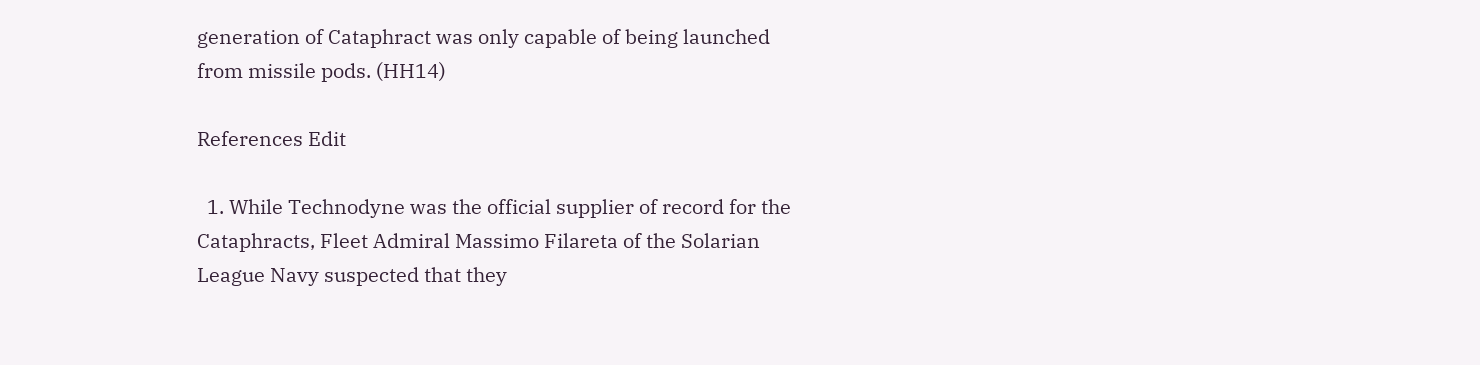generation of Cataphract was only capable of being launched from missile pods. (HH14)

References Edit

  1. While Technodyne was the official supplier of record for the Cataphracts, Fleet Admiral Massimo Filareta of the Solarian League Navy suspected that they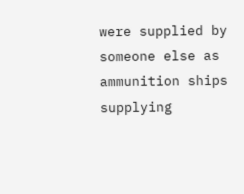were supplied by someone else as ammunition ships supplying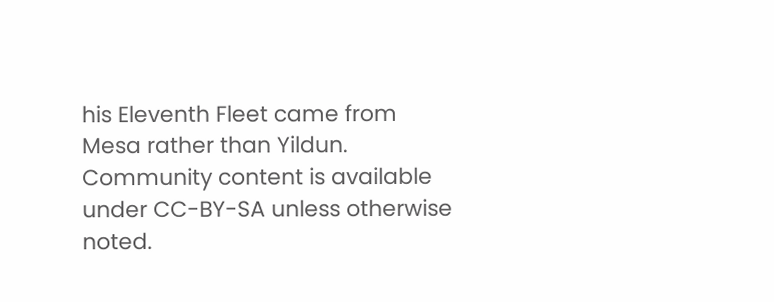his Eleventh Fleet came from Mesa rather than Yildun.
Community content is available under CC-BY-SA unless otherwise noted.